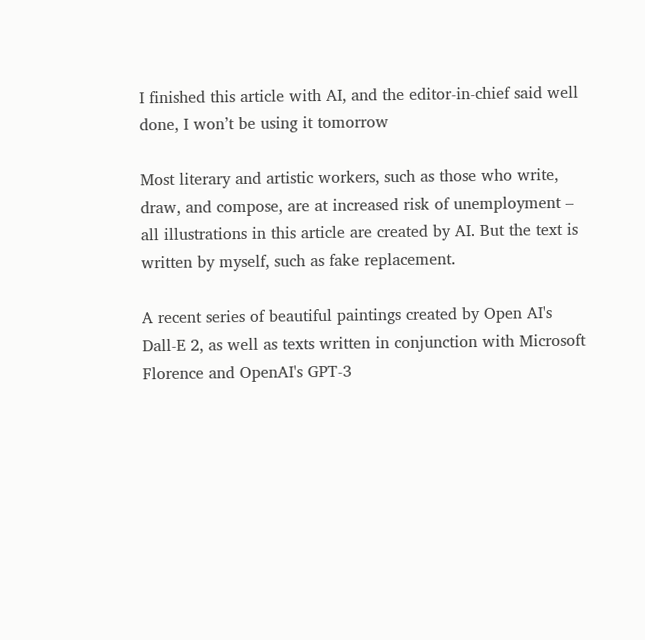I finished this article with AI, and the editor-in-chief said well done, I won’t be using it tomorrow

Most literary and artistic workers, such as those who write, draw, and compose, are at increased risk of unemployment – all illustrations in this article are created by AI. But the text is written by myself, such as fake replacement.

A recent series of beautiful paintings created by Open AI's Dall-E 2, as well as texts written in conjunction with Microsoft Florence and OpenAI's GPT-3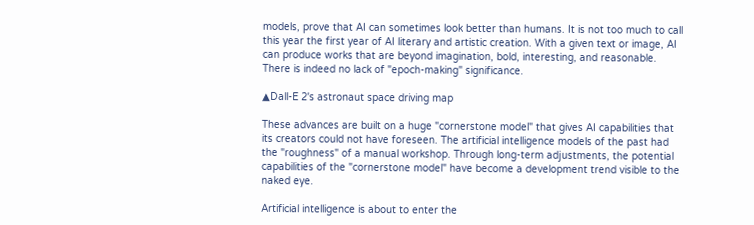models, prove that AI can sometimes look better than humans. It is not too much to call this year the first year of AI literary and artistic creation. With a given text or image, AI can produce works that are beyond imagination, bold, interesting, and reasonable. There is indeed no lack of "epoch-making" significance.

▲Dall-E 2's astronaut space driving map

These advances are built on a huge "cornerstone model" that gives AI capabilities that its creators could not have foreseen. The artificial intelligence models of the past had the "roughness" of a manual workshop. Through long-term adjustments, the potential capabilities of the "cornerstone model" have become a development trend visible to the naked eye.

Artificial intelligence is about to enter the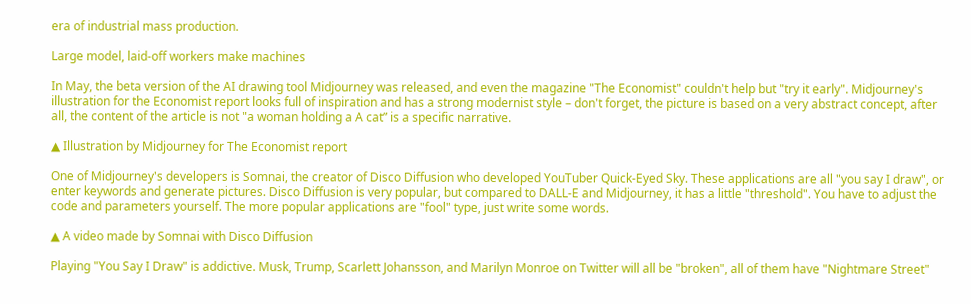era of industrial mass production.

Large model, laid-off workers make machines

In May, the beta version of the AI drawing tool Midjourney was released, and even the magazine "The Economist" couldn't help but "try it early". Midjourney's illustration for the Economist report looks full of inspiration and has a strong modernist style – don't forget, the picture is based on a very abstract concept, after all, the content of the article is not "a woman holding a A cat” is a specific narrative.

▲ Illustration by Midjourney for The Economist report

One of Midjourney's developers is Somnai, the creator of Disco Diffusion who developed YouTuber Quick-Eyed Sky. These applications are all "you say I draw", or enter keywords and generate pictures. Disco Diffusion is very popular, but compared to DALL-E and Midjourney, it has a little "threshold". You have to adjust the code and parameters yourself. The more popular applications are "fool" type, just write some words.

▲ A video made by Somnai with Disco Diffusion

Playing "You Say I Draw" is addictive. Musk, Trump, Scarlett Johansson, and Marilyn Monroe on Twitter will all be "broken", all of them have "Nightmare Street"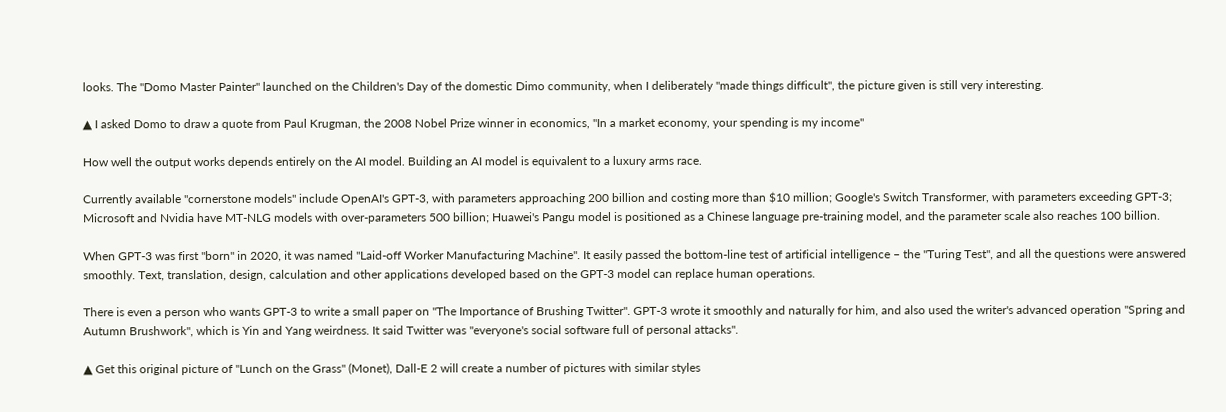looks. The "Domo Master Painter" launched on the Children's Day of the domestic Dimo community, when I deliberately "made things difficult", the picture given is still very interesting.

▲ I asked Domo to draw a quote from Paul Krugman, the 2008 Nobel Prize winner in economics, "In a market economy, your spending is my income"

How well the output works depends entirely on the AI model. Building an AI model is equivalent to a luxury arms race.

Currently available "cornerstone models" include OpenAI's GPT-3, with parameters approaching 200 billion and costing more than $10 million; Google's Switch Transformer, with parameters exceeding GPT-3; Microsoft and Nvidia have MT-NLG models with over-parameters 500 billion; Huawei's Pangu model is positioned as a Chinese language pre-training model, and the parameter scale also reaches 100 billion.

When GPT-3 was first "born" in 2020, it was named "Laid-off Worker Manufacturing Machine". It easily passed the bottom-line test of artificial intelligence – the "Turing Test", and all the questions were answered smoothly. Text, translation, design, calculation and other applications developed based on the GPT-3 model can replace human operations.

There is even a person who wants GPT-3 to write a small paper on "The Importance of Brushing Twitter". GPT-3 wrote it smoothly and naturally for him, and also used the writer's advanced operation "Spring and Autumn Brushwork", which is Yin and Yang weirdness. It said Twitter was "everyone's social software full of personal attacks".

▲ Get this original picture of "Lunch on the Grass" (Monet), Dall-E 2 will create a number of pictures with similar styles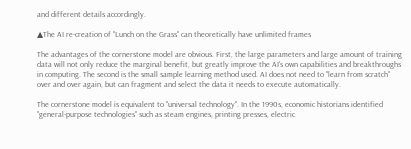and different details accordingly.

▲The AI re-creation of "Lunch on the Grass" can theoretically have unlimited frames

The advantages of the cornerstone model are obvious. First, the large parameters and large amount of training data will not only reduce the marginal benefit, but greatly improve the AI's own capabilities and breakthroughs in computing. The second is the small sample learning method used. AI does not need to "learn from scratch" over and over again, but can fragment and select the data it needs to execute automatically.

The cornerstone model is equivalent to "universal technology". In the 1990s, economic historians identified "general-purpose technologies" such as steam engines, printing presses, electric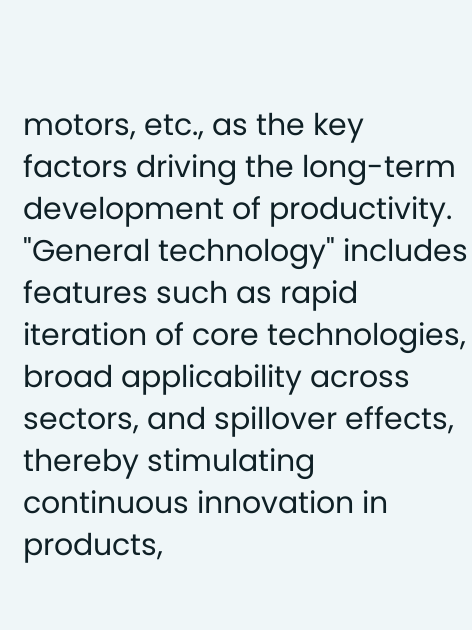motors, etc., as the key factors driving the long-term development of productivity. "General technology" includes features such as rapid iteration of core technologies, broad applicability across sectors, and spillover effects, thereby stimulating continuous innovation in products,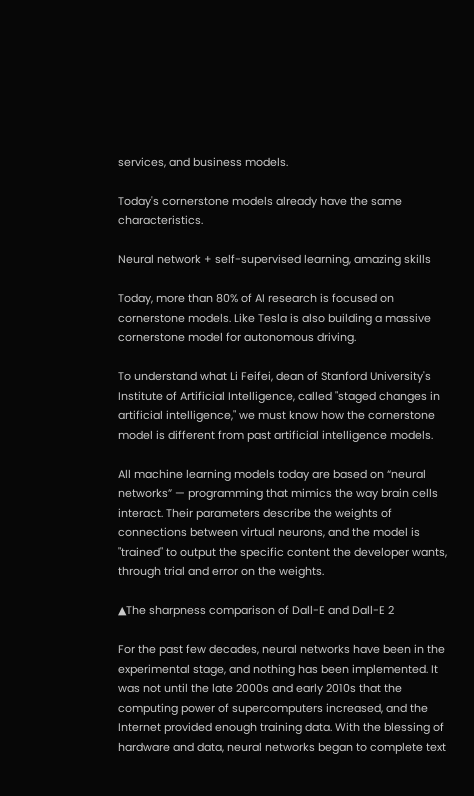services, and business models.

Today's cornerstone models already have the same characteristics.

Neural network + self-supervised learning, amazing skills

Today, more than 80% of AI research is focused on cornerstone models. Like Tesla is also building a massive cornerstone model for autonomous driving.

To understand what Li Feifei, dean of Stanford University's Institute of Artificial Intelligence, called "staged changes in artificial intelligence," we must know how the cornerstone model is different from past artificial intelligence models.

All machine learning models today are based on “neural networks” — programming that mimics the way brain cells interact. Their parameters describe the weights of connections between virtual neurons, and the model is "trained" to output the specific content the developer wants, through trial and error on the weights.

▲The sharpness comparison of Dall-E and Dall-E 2

For the past few decades, neural networks have been in the experimental stage, and nothing has been implemented. It was not until the late 2000s and early 2010s that the computing power of supercomputers increased, and the Internet provided enough training data. With the blessing of hardware and data, neural networks began to complete text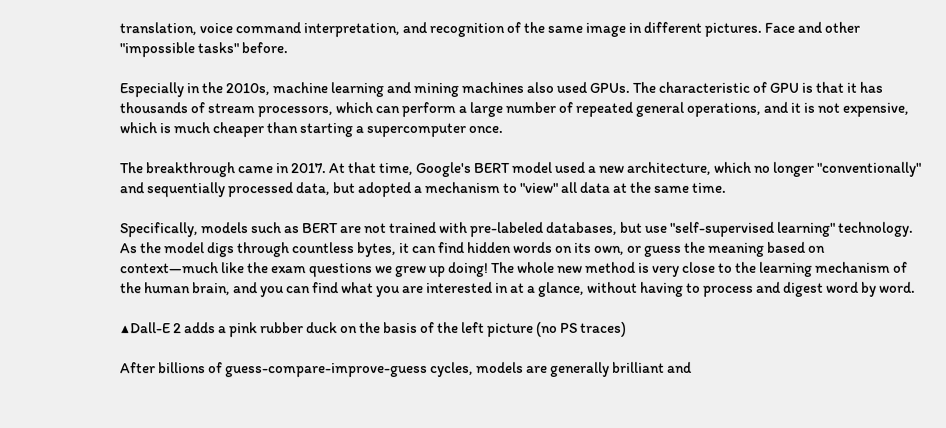translation, voice command interpretation, and recognition of the same image in different pictures. Face and other "impossible tasks" before.

Especially in the 2010s, machine learning and mining machines also used GPUs. The characteristic of GPU is that it has thousands of stream processors, which can perform a large number of repeated general operations, and it is not expensive, which is much cheaper than starting a supercomputer once.

The breakthrough came in 2017. At that time, Google's BERT model used a new architecture, which no longer "conventionally" and sequentially processed data, but adopted a mechanism to "view" all data at the same time.

Specifically, models such as BERT are not trained with pre-labeled databases, but use "self-supervised learning" technology. As the model digs through countless bytes, it can find hidden words on its own, or guess the meaning based on context—much like the exam questions we grew up doing! The whole new method is very close to the learning mechanism of the human brain, and you can find what you are interested in at a glance, without having to process and digest word by word.

▲Dall-E 2 adds a pink rubber duck on the basis of the left picture (no PS traces)

After billions of guess-compare-improve-guess cycles, models are generally brilliant and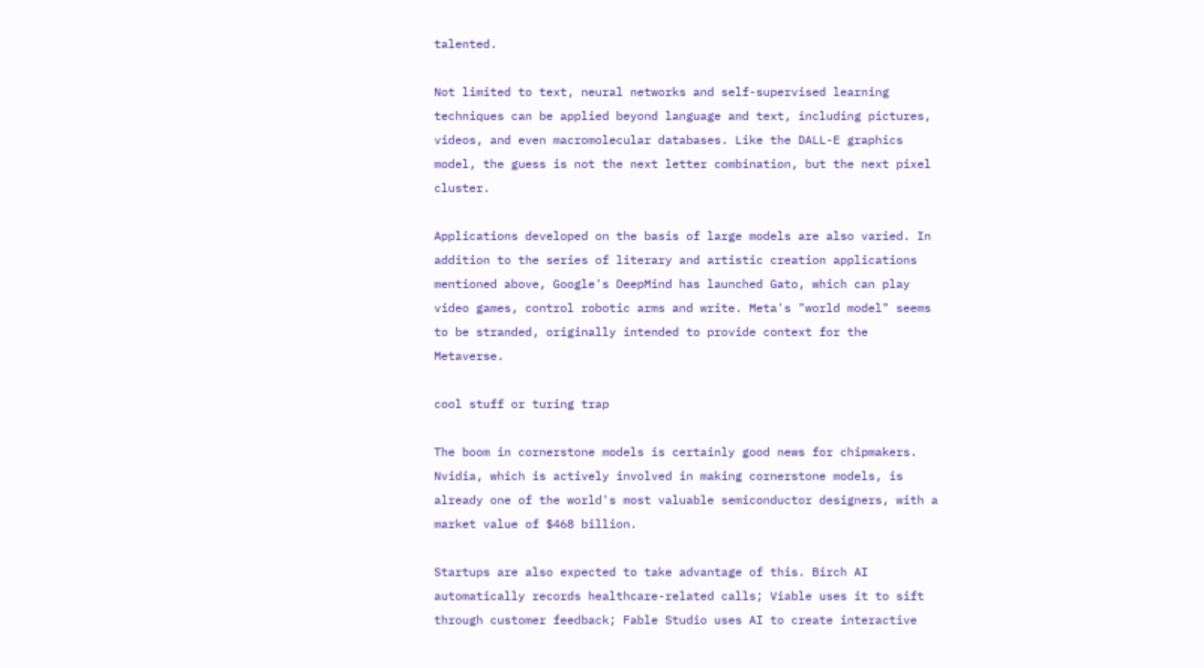talented.

Not limited to text, neural networks and self-supervised learning techniques can be applied beyond language and text, including pictures, videos, and even macromolecular databases. Like the DALL-E graphics model, the guess is not the next letter combination, but the next pixel cluster.

Applications developed on the basis of large models are also varied. In addition to the series of literary and artistic creation applications mentioned above, Google's DeepMind has launched Gato, which can play video games, control robotic arms and write. Meta's "world model" seems to be stranded, originally intended to provide context for the Metaverse.

cool stuff or turing trap

The boom in cornerstone models is certainly good news for chipmakers. Nvidia, which is actively involved in making cornerstone models, is already one of the world's most valuable semiconductor designers, with a market value of $468 billion.

Startups are also expected to take advantage of this. Birch AI automatically records healthcare-related calls; Viable uses it to sift through customer feedback; Fable Studio uses AI to create interactive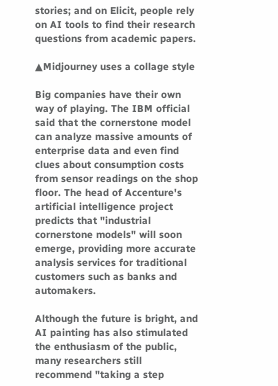stories; and on Elicit, people rely on AI tools to find their research questions from academic papers.

▲Midjourney uses a collage style

Big companies have their own way of playing. The IBM official said that the cornerstone model can analyze massive amounts of enterprise data and even find clues about consumption costs from sensor readings on the shop floor. The head of Accenture's artificial intelligence project predicts that "industrial cornerstone models" will soon emerge, providing more accurate analysis services for traditional customers such as banks and automakers.

Although the future is bright, and AI painting has also stimulated the enthusiasm of the public, many researchers still recommend "taking a step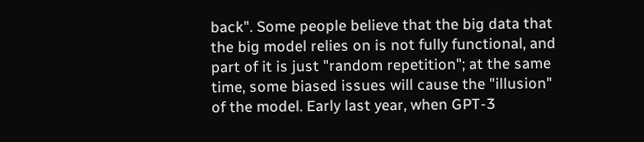back". Some people believe that the big data that the big model relies on is not fully functional, and part of it is just "random repetition"; at the same time, some biased issues will cause the "illusion" of the model. Early last year, when GPT-3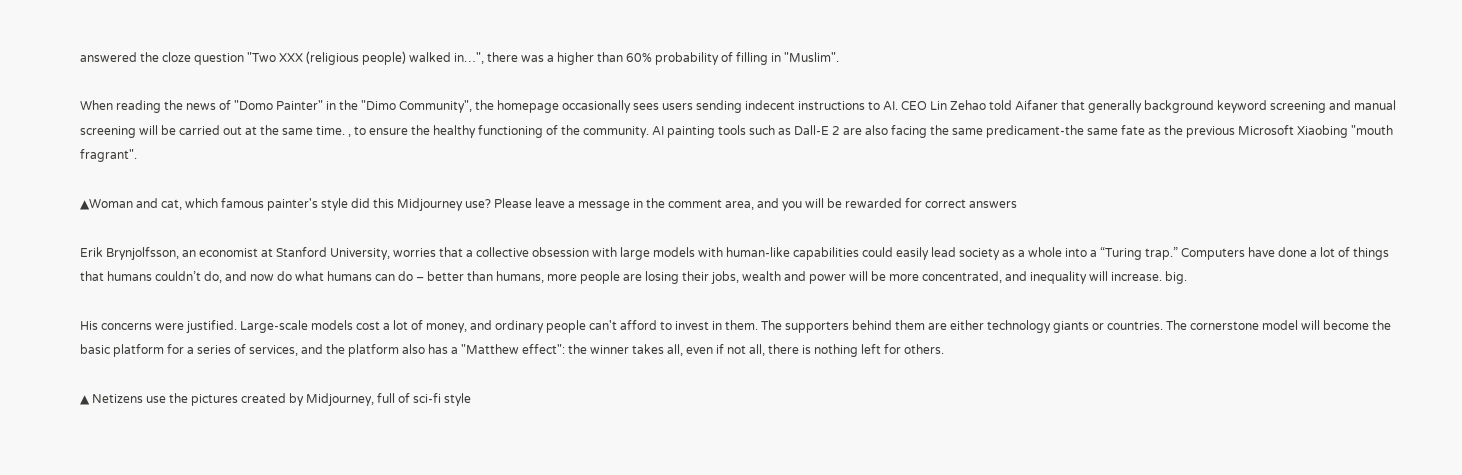answered the cloze question "Two XXX (religious people) walked in…", there was a higher than 60% probability of filling in "Muslim".

When reading the news of "Domo Painter" in the "Dimo Community", the homepage occasionally sees users sending indecent instructions to AI. CEO Lin Zehao told Aifaner that generally background keyword screening and manual screening will be carried out at the same time. , to ensure the healthy functioning of the community. AI painting tools such as Dall-E 2 are also facing the same predicament-the same fate as the previous Microsoft Xiaobing "mouth fragrant".

▲Woman and cat, which famous painter's style did this Midjourney use? Please leave a message in the comment area, and you will be rewarded for correct answers

Erik Brynjolfsson, an economist at Stanford University, worries that a collective obsession with large models with human-like capabilities could easily lead society as a whole into a “Turing trap.” Computers have done a lot of things that humans couldn’t do, and now do what humans can do – better than humans, more people are losing their jobs, wealth and power will be more concentrated, and inequality will increase. big.

His concerns were justified. Large-scale models cost a lot of money, and ordinary people can't afford to invest in them. The supporters behind them are either technology giants or countries. The cornerstone model will become the basic platform for a series of services, and the platform also has a "Matthew effect": the winner takes all, even if not all, there is nothing left for others.

▲ Netizens use the pictures created by Midjourney, full of sci-fi style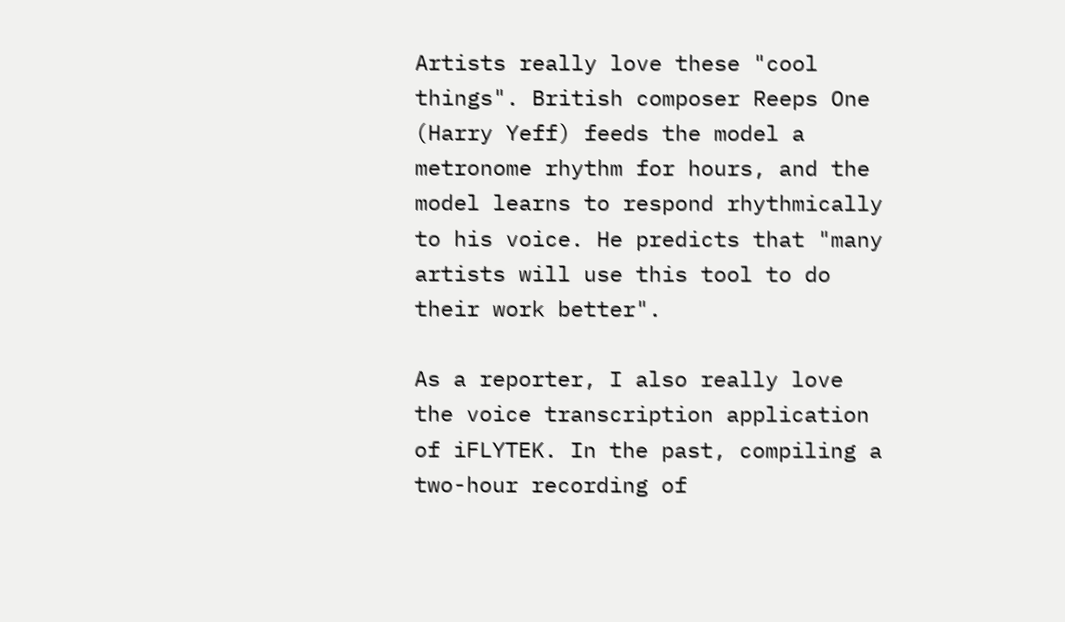Artists really love these "cool things". British composer Reeps One (Harry Yeff) feeds the model a metronome rhythm for hours, and the model learns to respond rhythmically to his voice. He predicts that "many artists will use this tool to do their work better".

As a reporter, I also really love the voice transcription application of iFLYTEK. In the past, compiling a two-hour recording of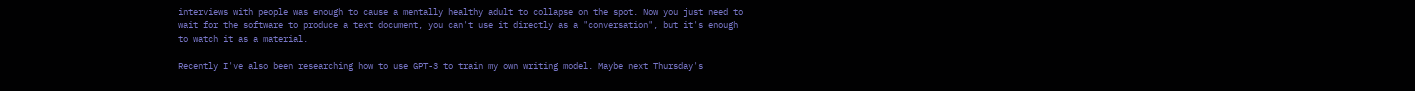interviews with people was enough to cause a mentally healthy adult to collapse on the spot. Now you just need to wait for the software to produce a text document, you can't use it directly as a "conversation", but it's enough to watch it as a material.

Recently I've also been researching how to use GPT-3 to train my own writing model. Maybe next Thursday's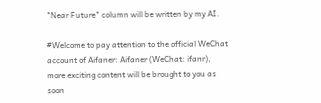"Near Future" column will be written by my AI.

#Welcome to pay attention to the official WeChat account of Aifaner: Aifaner (WeChat: ifanr), more exciting content will be brought to you as soon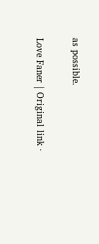as possible.

Love Faner | Original link ·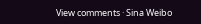View comments · Sina Weibo